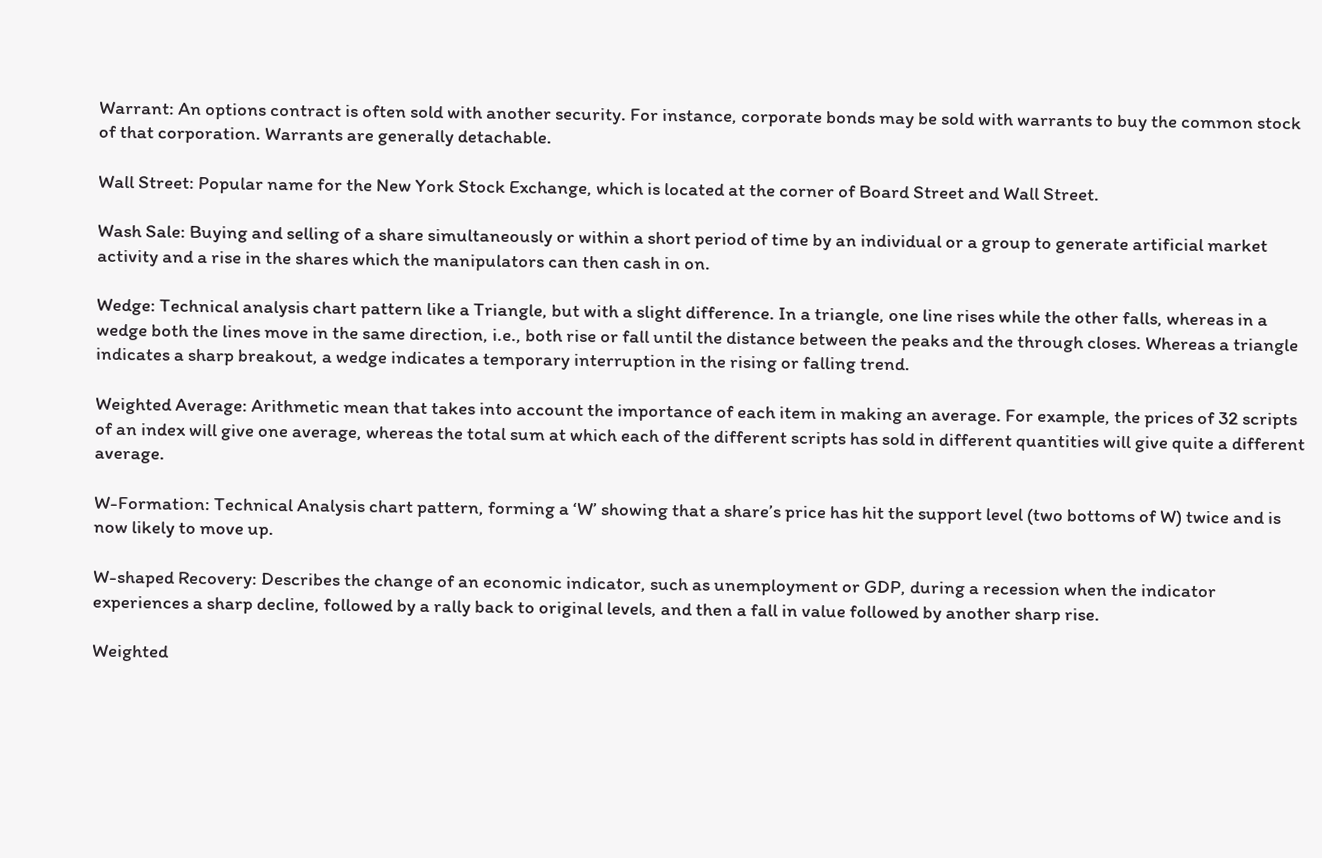Warrant: An options contract is often sold with another security. For instance, corporate bonds may be sold with warrants to buy the common stock of that corporation. Warrants are generally detachable.

Wall Street: Popular name for the New York Stock Exchange, which is located at the corner of Board Street and Wall Street.

Wash Sale: Buying and selling of a share simultaneously or within a short period of time by an individual or a group to generate artificial market activity and a rise in the shares which the manipulators can then cash in on.

Wedge: Technical analysis chart pattern like a Triangle, but with a slight difference. In a triangle, one line rises while the other falls, whereas in a wedge both the lines move in the same direction, i.e., both rise or fall until the distance between the peaks and the through closes. Whereas a triangle indicates a sharp breakout, a wedge indicates a temporary interruption in the rising or falling trend.

Weighted Average: Arithmetic mean that takes into account the importance of each item in making an average. For example, the prices of 32 scripts of an index will give one average, whereas the total sum at which each of the different scripts has sold in different quantities will give quite a different average.

W-Formation: Technical Analysis chart pattern, forming a ‘W’ showing that a share’s price has hit the support level (two bottoms of W) twice and is now likely to move up.

W-shaped Recovery: Describes the change of an economic indicator, such as unemployment or GDP, during a recession when the indicator experiences a sharp decline, followed by a rally back to original levels, and then a fall in value followed by another sharp rise.

Weighted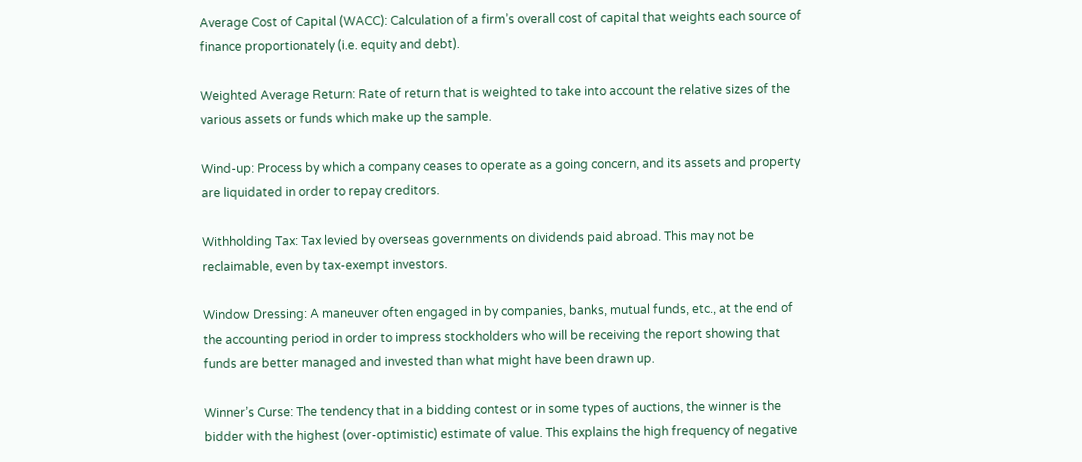Average Cost of Capital (WACC): Calculation of a firm’s overall cost of capital that weights each source of finance proportionately (i.e. equity and debt).

Weighted Average Return: Rate of return that is weighted to take into account the relative sizes of the various assets or funds which make up the sample.

Wind-up: Process by which a company ceases to operate as a going concern, and its assets and property are liquidated in order to repay creditors.

Withholding Tax: Tax levied by overseas governments on dividends paid abroad. This may not be reclaimable, even by tax-exempt investors.

Window Dressing: A maneuver often engaged in by companies, banks, mutual funds, etc., at the end of the accounting period in order to impress stockholders who will be receiving the report showing that funds are better managed and invested than what might have been drawn up.

Winner’s Curse: The tendency that in a bidding contest or in some types of auctions, the winner is the bidder with the highest (over-optimistic) estimate of value. This explains the high frequency of negative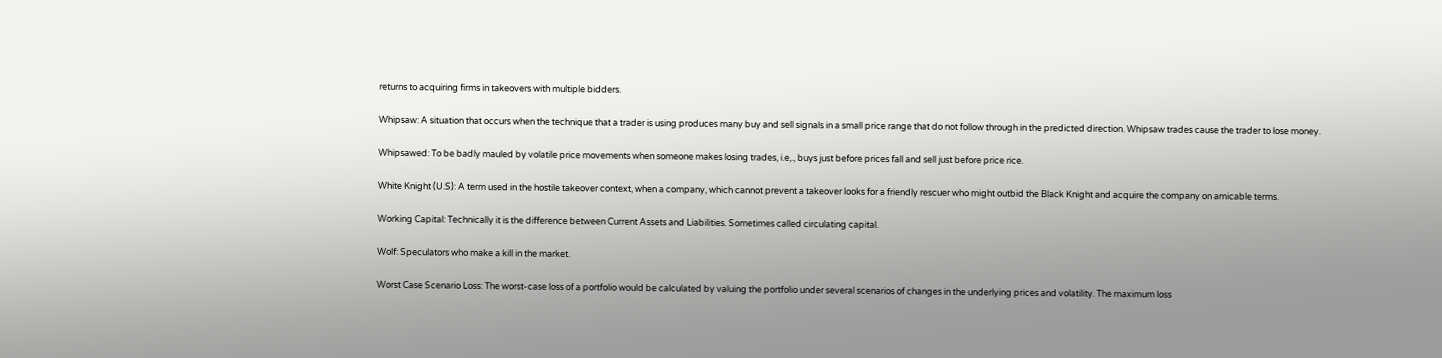returns to acquiring firms in takeovers with multiple bidders.

Whipsaw: A situation that occurs when the technique that a trader is using produces many buy and sell signals in a small price range that do not follow through in the predicted direction. Whipsaw trades cause the trader to lose money.

Whipsawed: To be badly mauled by volatile price movements when someone makes losing trades, i.e,., buys just before prices fall and sell just before price rice.

White Knight (U.S): A term used in the hostile takeover context, when a company, which cannot prevent a takeover looks for a friendly rescuer who might outbid the Black Knight and acquire the company on amicable terms.

Working Capital: Technically it is the difference between Current Assets and Liabilities. Sometimes called circulating capital.

Wolf: Speculators who make a kill in the market.

Worst Case Scenario Loss: The worst-case loss of a portfolio would be calculated by valuing the portfolio under several scenarios of changes in the underlying prices and volatility. The maximum loss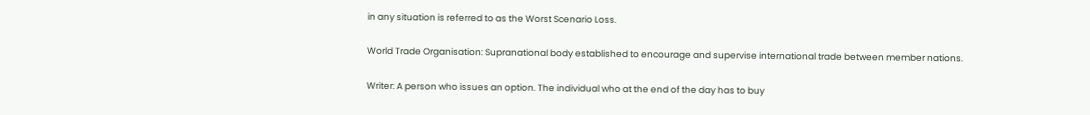in any situation is referred to as the Worst Scenario Loss.

World Trade Organisation: Supranational body established to encourage and supervise international trade between member nations.

Writer: A person who issues an option. The individual who at the end of the day has to buy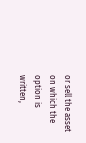or sell the asset on which the option is written,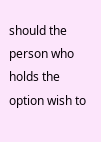should the person who holds the option wish to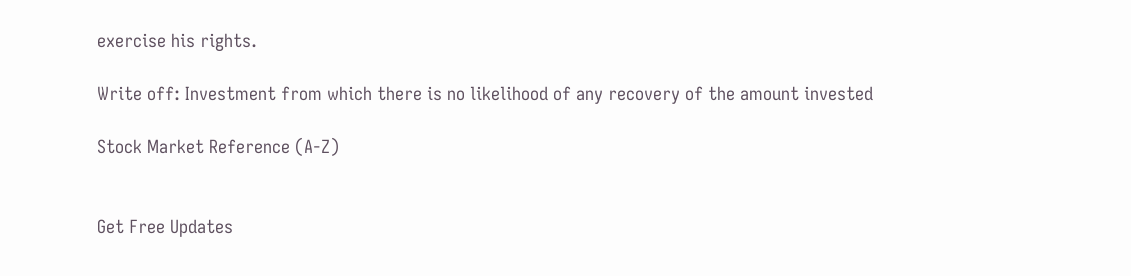exercise his rights.

Write off: Investment from which there is no likelihood of any recovery of the amount invested

Stock Market Reference (A-Z)


Get Free Updates